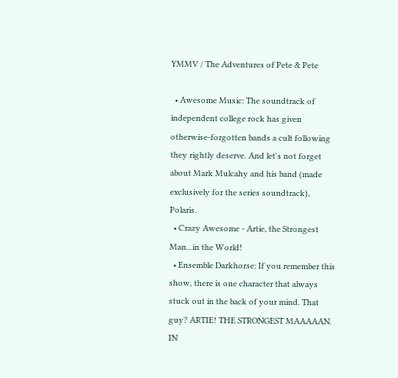YMMV / The Adventures of Pete & Pete

  • Awesome Music: The soundtrack of independent college rock has given otherwise-forgotten bands a cult following they rightly deserve. And let's not forget about Mark Mulcahy and his band (made exclusively for the series soundtrack), Polaris.
  • Crazy Awesome - Artie, the Strongest Man...in the World!
  • Ensemble Darkhorse: If you remember this show, there is one character that always stuck out in the back of your mind. That guy? ARTIE! THE STRONGEST MAAAAAN. IN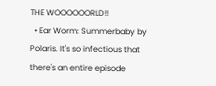THE WOOOOOORLD!!
  • Ear Worm: Summerbaby by Polaris. It's so infectious that there's an entire episode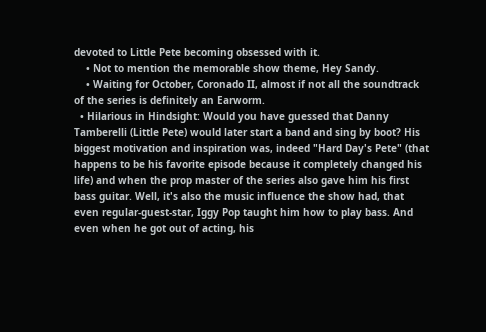devoted to Little Pete becoming obsessed with it.
    • Not to mention the memorable show theme, Hey Sandy.
    • Waiting for October, Coronado II, almost if not all the soundtrack of the series is definitely an Earworm.
  • Hilarious in Hindsight: Would you have guessed that Danny Tamberelli (Little Pete) would later start a band and sing by boot? His biggest motivation and inspiration was, indeed "Hard Day's Pete" (that happens to be his favorite episode because it completely changed his life) and when the prop master of the series also gave him his first bass guitar. Well, it's also the music influence the show had, that even regular-guest-star, Iggy Pop taught him how to play bass. And even when he got out of acting, his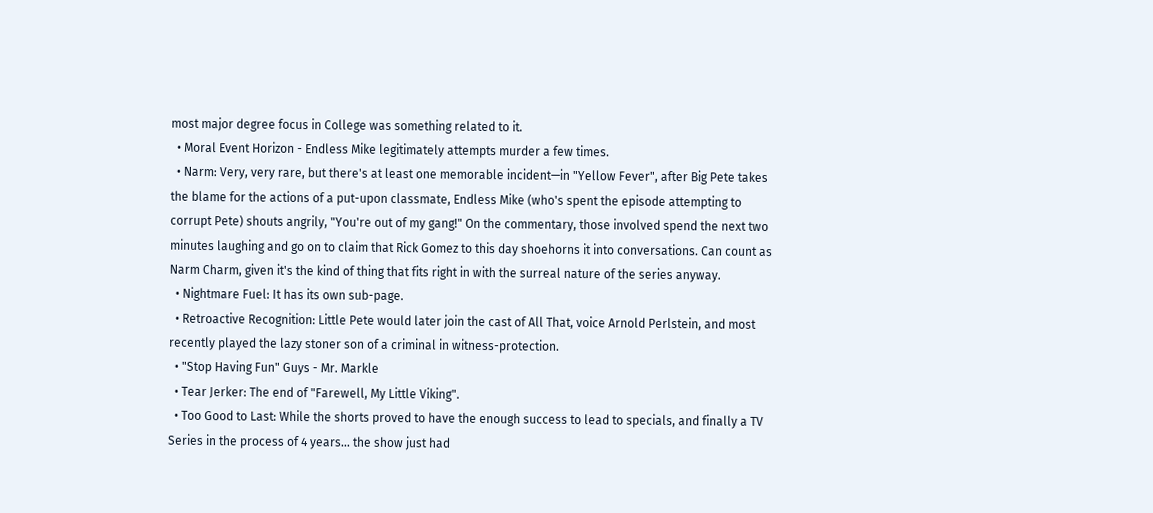most major degree focus in College was something related to it.
  • Moral Event Horizon - Endless Mike legitimately attempts murder a few times.
  • Narm: Very, very rare, but there's at least one memorable incident—in "Yellow Fever", after Big Pete takes the blame for the actions of a put-upon classmate, Endless Mike (who's spent the episode attempting to corrupt Pete) shouts angrily, "You're out of my gang!" On the commentary, those involved spend the next two minutes laughing and go on to claim that Rick Gomez to this day shoehorns it into conversations. Can count as Narm Charm, given it's the kind of thing that fits right in with the surreal nature of the series anyway.
  • Nightmare Fuel: It has its own sub-page.
  • Retroactive Recognition: Little Pete would later join the cast of All That, voice Arnold Perlstein, and most recently played the lazy stoner son of a criminal in witness-protection.
  • "Stop Having Fun" Guys - Mr. Markle
  • Tear Jerker: The end of "Farewell, My Little Viking".
  • Too Good to Last: While the shorts proved to have the enough success to lead to specials, and finally a TV Series in the process of 4 years... the show just had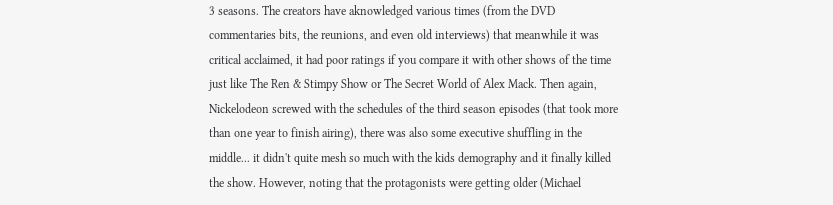3 seasons. The creators have aknowledged various times (from the DVD commentaries bits, the reunions, and even old interviews) that meanwhile it was critical acclaimed, it had poor ratings if you compare it with other shows of the time just like The Ren & Stimpy Show or The Secret World of Alex Mack. Then again, Nickelodeon screwed with the schedules of the third season episodes (that took more than one year to finish airing), there was also some executive shuffling in the middle... it didn't quite mesh so much with the kids demography and it finally killed the show. However, noting that the protagonists were getting older (Michael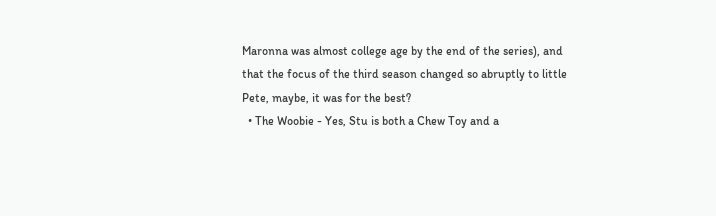Maronna was almost college age by the end of the series), and that the focus of the third season changed so abruptly to little Pete, maybe, it was for the best?
  • The Woobie - Yes, Stu is both a Chew Toy and a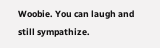Woobie. You can laugh and still sympathize.